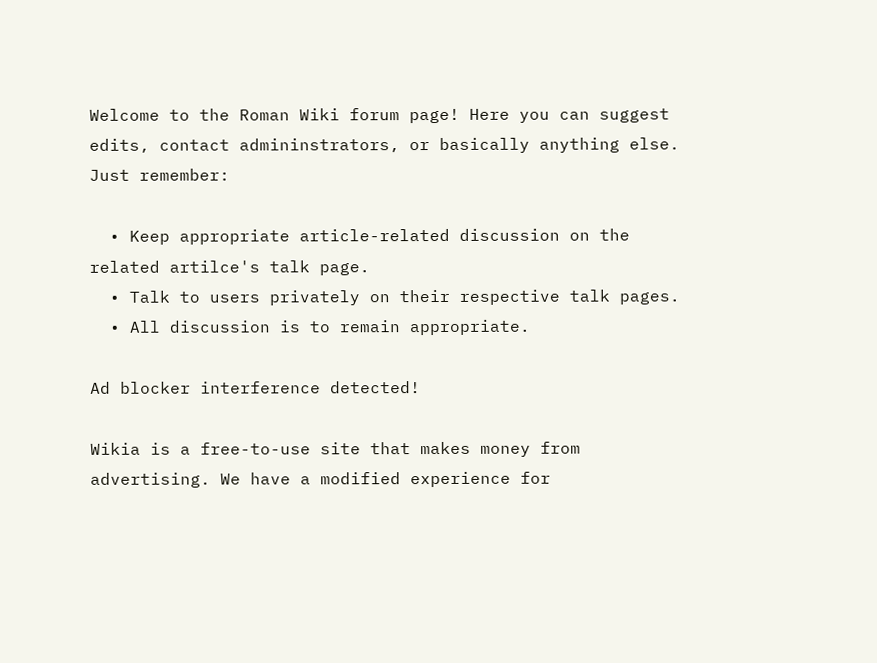Welcome to the Roman Wiki forum page! Here you can suggest edits, contact admininstrators, or basically anything else. Just remember:

  • Keep appropriate article-related discussion on the related artilce's talk page.
  • Talk to users privately on their respective talk pages.
  • All discussion is to remain appropriate.

Ad blocker interference detected!

Wikia is a free-to-use site that makes money from advertising. We have a modified experience for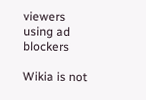viewers using ad blockers

Wikia is not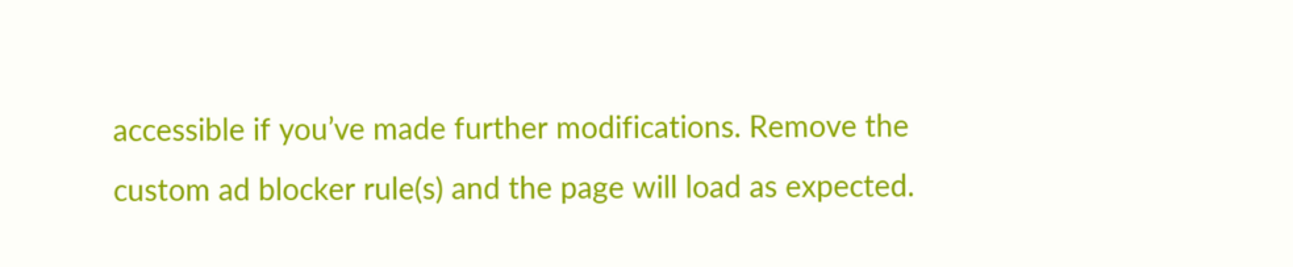accessible if you’ve made further modifications. Remove the custom ad blocker rule(s) and the page will load as expected.